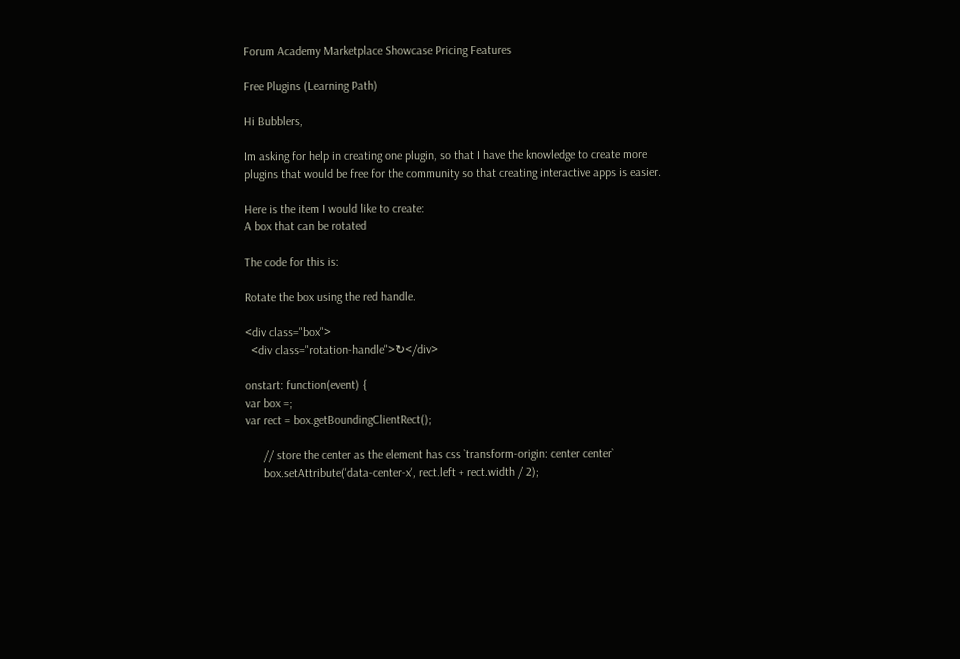Forum Academy Marketplace Showcase Pricing Features

Free Plugins (Learning Path)

Hi Bubblers,

Im asking for help in creating one plugin, so that I have the knowledge to create more plugins that would be free for the community so that creating interactive apps is easier.

Here is the item I would like to create:
A box that can be rotated

The code for this is:

Rotate the box using the red handle.

<div class="box">
  <div class="rotation-handle">↻</div>

onstart: function(event) {
var box =;
var rect = box.getBoundingClientRect();

      // store the center as the element has css `transform-origin: center center`
      box.setAttribute('data-center-x', rect.left + rect.width / 2);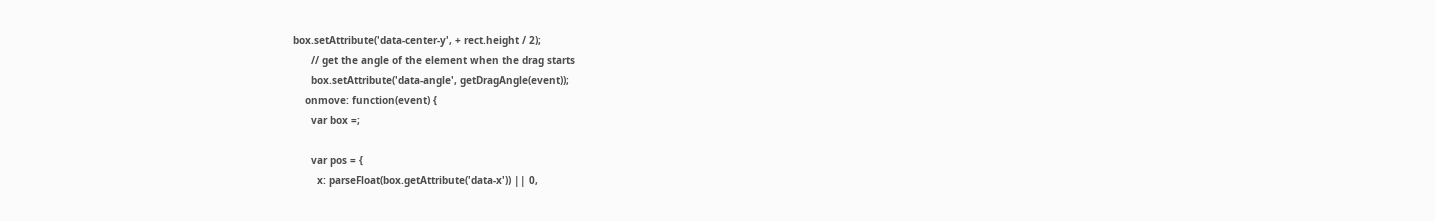box.setAttribute('data-center-y', + rect.height / 2);
      // get the angle of the element when the drag starts
      box.setAttribute('data-angle', getDragAngle(event));
    onmove: function(event) {
      var box =;

      var pos = {
        x: parseFloat(box.getAttribute('data-x')) || 0,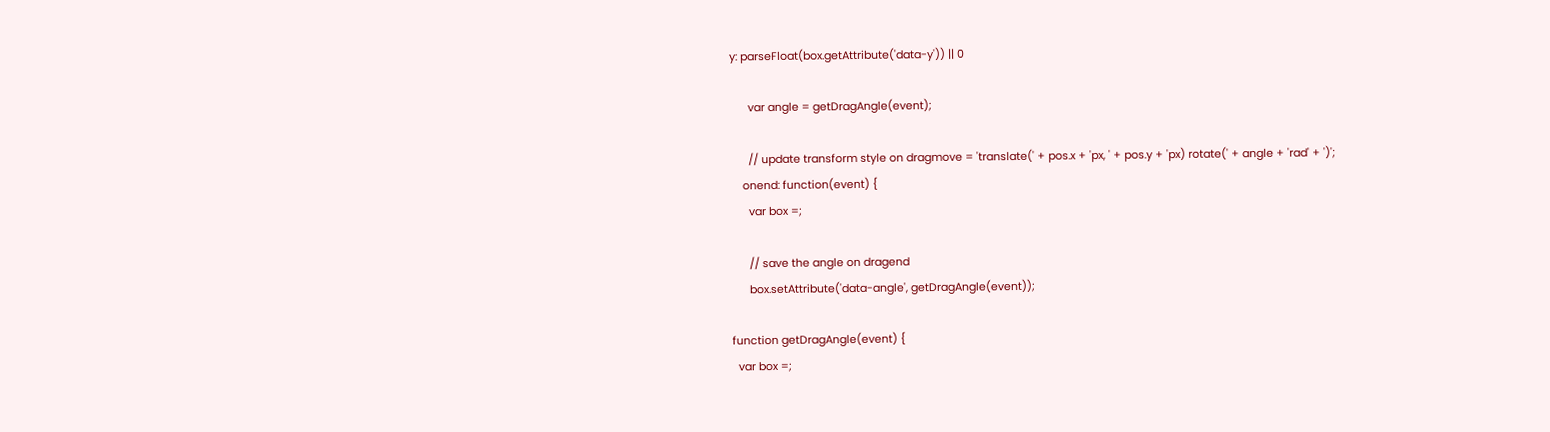y: parseFloat(box.getAttribute('data-y')) || 0

      var angle = getDragAngle(event);

      // update transform style on dragmove = 'translate(' + pos.x + 'px, ' + pos.y + 'px) rotate(' + angle + 'rad' + ')';
    onend: function(event) {
      var box =;

      // save the angle on dragend
      box.setAttribute('data-angle', getDragAngle(event));

function getDragAngle(event) {
  var box =;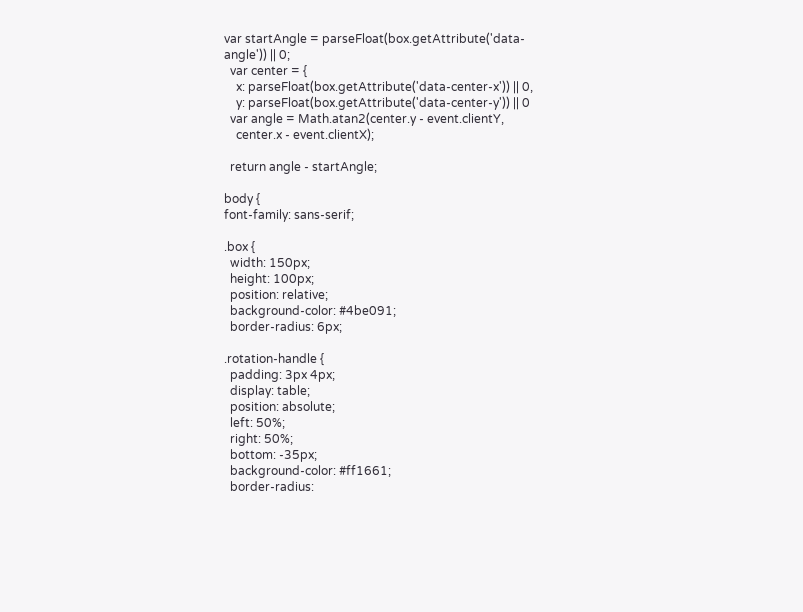var startAngle = parseFloat(box.getAttribute('data-angle')) || 0;
  var center = {
    x: parseFloat(box.getAttribute('data-center-x')) || 0,
    y: parseFloat(box.getAttribute('data-center-y')) || 0
  var angle = Math.atan2(center.y - event.clientY,
    center.x - event.clientX);

  return angle - startAngle;

body {
font-family: sans-serif;

.box {
  width: 150px;
  height: 100px;
  position: relative;
  background-color: #4be091;
  border-radius: 6px;

.rotation-handle {
  padding: 3px 4px;
  display: table;
  position: absolute;
  left: 50%;
  right: 50%;
  bottom: -35px;
  background-color: #ff1661;
  border-radius: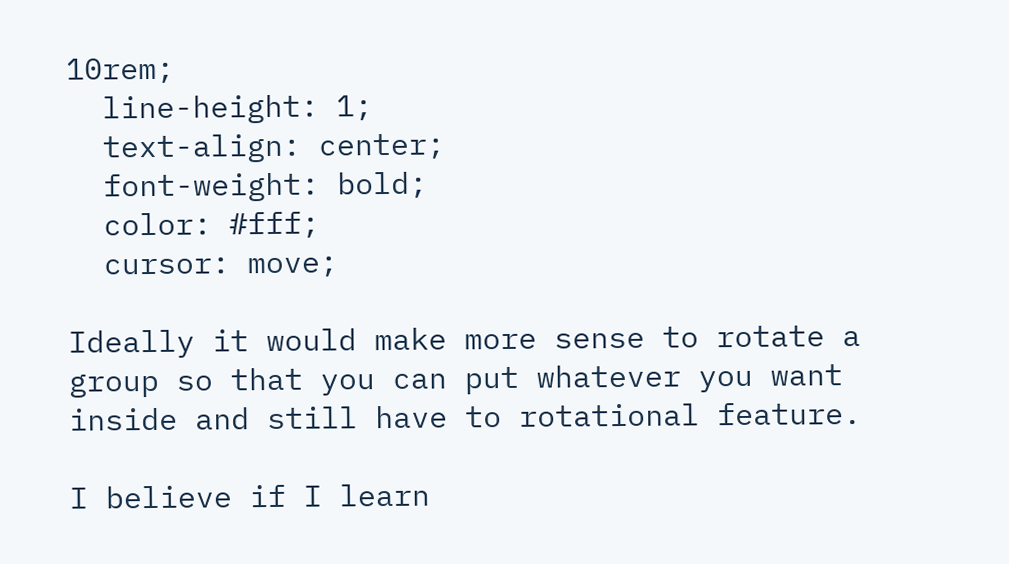10rem;
  line-height: 1;
  text-align: center;
  font-weight: bold;
  color: #fff;
  cursor: move;

Ideally it would make more sense to rotate a group so that you can put whatever you want inside and still have to rotational feature.

I believe if I learn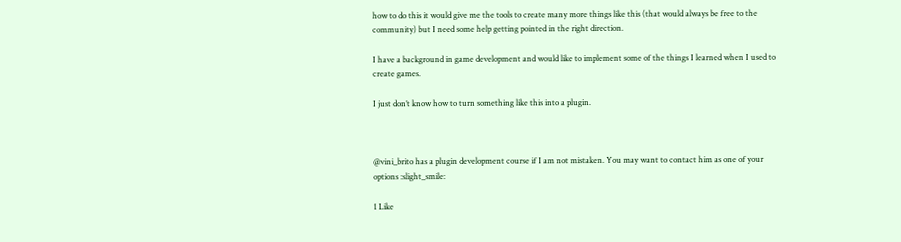how to do this it would give me the tools to create many more things like this (that would always be free to the community) but I need some help getting pointed in the right direction.

I have a background in game development and would like to implement some of the things I learned when I used to create games.

I just don’t know how to turn something like this into a plugin.



@vini_brito has a plugin development course if I am not mistaken. You may want to contact him as one of your options :slight_smile:

1 Like